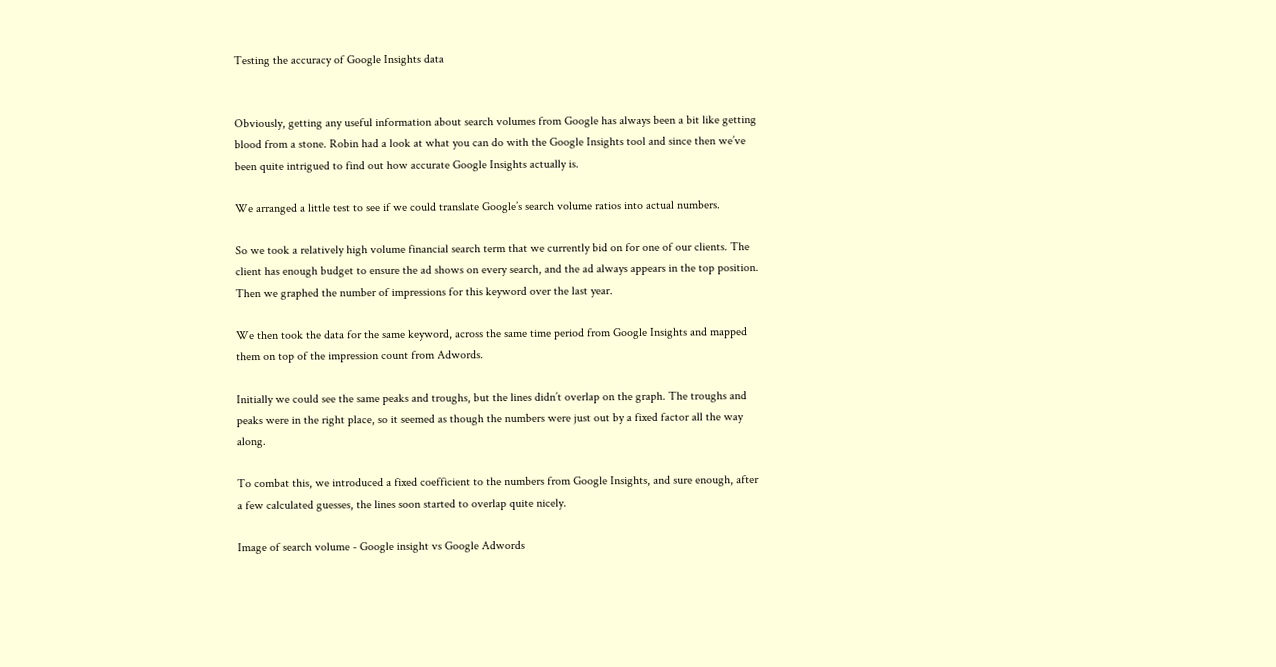Testing the accuracy of Google Insights data


Obviously, getting any useful information about search volumes from Google has always been a bit like getting blood from a stone. Robin had a look at what you can do with the Google Insights tool and since then we’ve been quite intrigued to find out how accurate Google Insights actually is.

We arranged a little test to see if we could translate Google’s search volume ratios into actual numbers.

So we took a relatively high volume financial search term that we currently bid on for one of our clients. The client has enough budget to ensure the ad shows on every search, and the ad always appears in the top position. Then we graphed the number of impressions for this keyword over the last year.

We then took the data for the same keyword, across the same time period from Google Insights and mapped them on top of the impression count from Adwords.

Initially we could see the same peaks and troughs, but the lines didn’t overlap on the graph. The troughs and peaks were in the right place, so it seemed as though the numbers were just out by a fixed factor all the way along.

To combat this, we introduced a fixed coefficient to the numbers from Google Insights, and sure enough, after a few calculated guesses, the lines soon started to overlap quite nicely.

Image of search volume - Google insight vs Google Adwords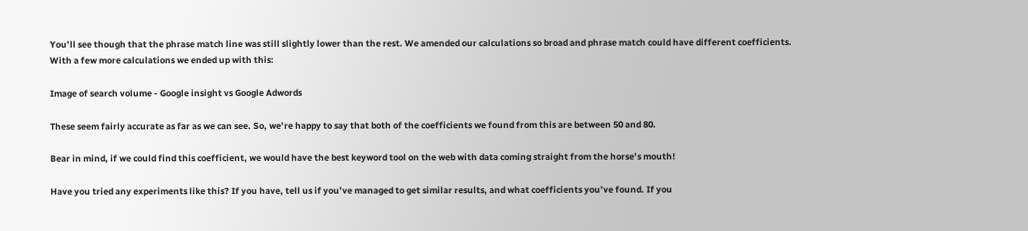You’ll see though that the phrase match line was still slightly lower than the rest. We amended our calculations so broad and phrase match could have different coefficients. With a few more calculations we ended up with this:

Image of search volume - Google insight vs Google Adwords

These seem fairly accurate as far as we can see. So, we’re happy to say that both of the coefficients we found from this are between 50 and 80.

Bear in mind, if we could find this coefficient, we would have the best keyword tool on the web with data coming straight from the horse’s mouth!

Have you tried any experiments like this? If you have, tell us if you’ve managed to get similar results, and what coefficients you’ve found. If you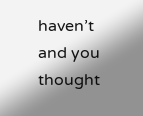haven’t and you thought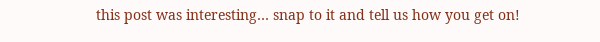this post was interesting… snap to it and tell us how you get on!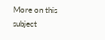More on this subject